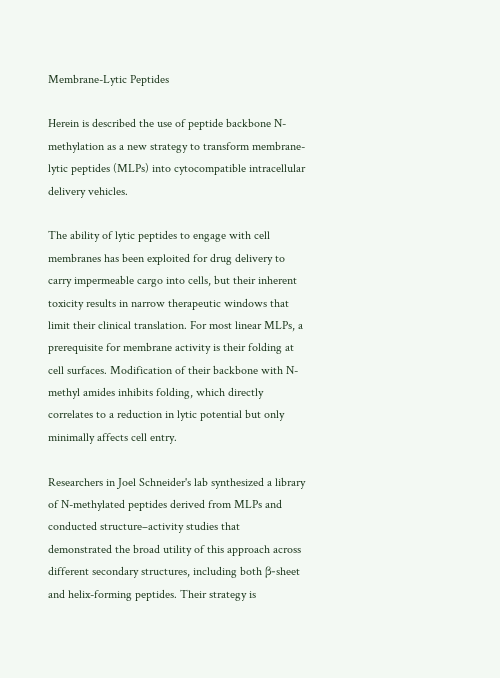Membrane-Lytic Peptides

Herein is described the use of peptide backbone N-methylation as a new strategy to transform membrane-lytic peptides (MLPs) into cytocompatible intracellular delivery vehicles.

The ability of lytic peptides to engage with cell membranes has been exploited for drug delivery to carry impermeable cargo into cells, but their inherent toxicity results in narrow therapeutic windows that limit their clinical translation. For most linear MLPs, a prerequisite for membrane activity is their folding at cell surfaces. Modification of their backbone with N-methyl amides inhibits folding, which directly correlates to a reduction in lytic potential but only minimally affects cell entry.

Researchers in Joel Schneider's lab synthesized a library of N-methylated peptides derived from MLPs and conducted structure–activity studies that demonstrated the broad utility of this approach across different secondary structures, including both β-sheet and helix-forming peptides. Their strategy is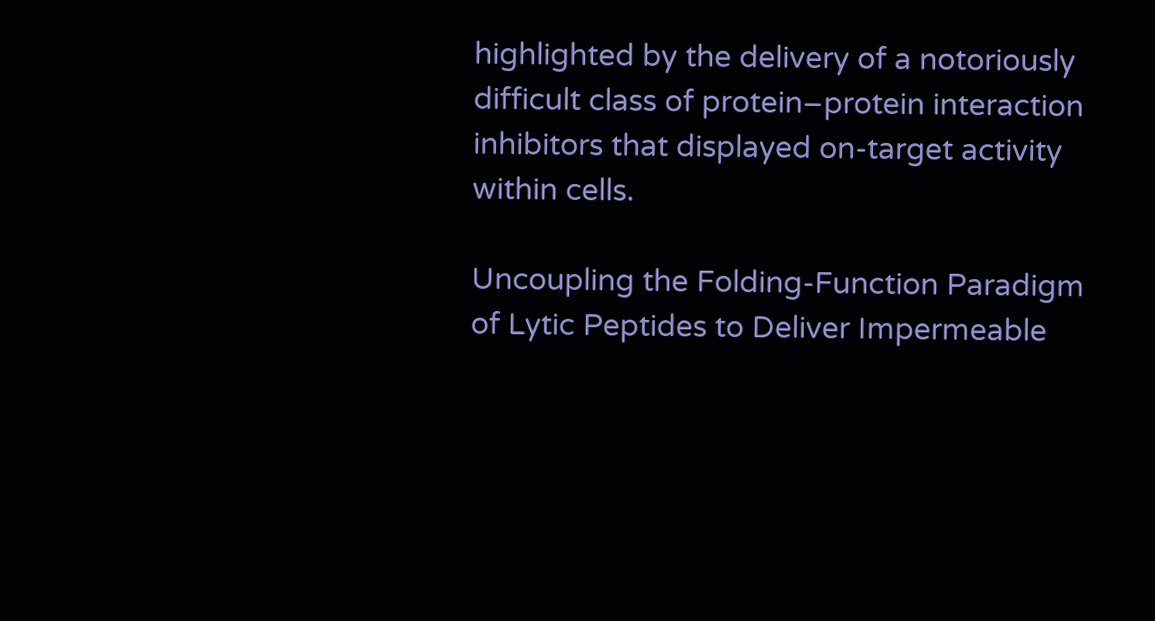highlighted by the delivery of a notoriously difficult class of protein–protein interaction inhibitors that displayed on-target activity within cells.

Uncoupling the Folding-Function Paradigm of Lytic Peptides to Deliver Impermeable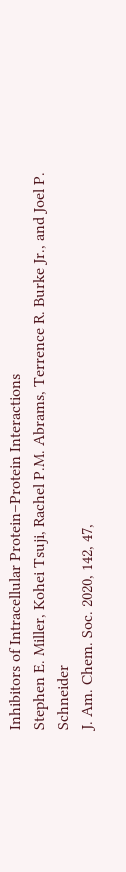Inhibitors of Intracellular Protein–Protein Interactions
Stephen E. Miller, Kohei Tsuji, Rachel P.M. Abrams, Terrence R. Burke Jr., and Joel P. Schneider
J. Am. Chem. Soc. 2020, 142, 47,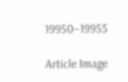19950–19955

Article Image